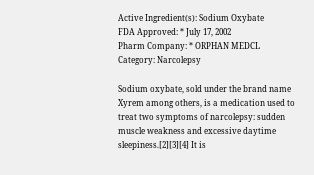Active Ingredient(s): Sodium Oxybate
FDA Approved: * July 17, 2002
Pharm Company: * ORPHAN MEDCL
Category: Narcolepsy

Sodium oxybate, sold under the brand name Xyrem among others, is a medication used to treat two symptoms of narcolepsy: sudden muscle weakness and excessive daytime sleepiness.[2][3][4] It is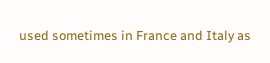used sometimes in France and Italy as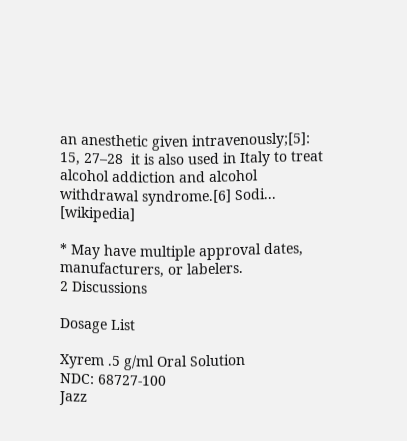an anesthetic given intravenously;[5]: 15, 27–28  it is also used in Italy to treat alcohol addiction and alcohol withdrawal syndrome.[6] Sodi... [wikipedia]

* May have multiple approval dates, manufacturers, or labelers.
2 Discussions

Dosage List

Xyrem .5 g/ml Oral Solution
NDC: 68727-100
Jazz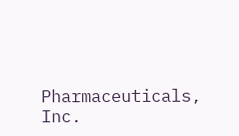Pharmaceuticals, Inc.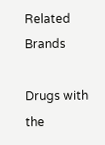Related Brands

Drugs with the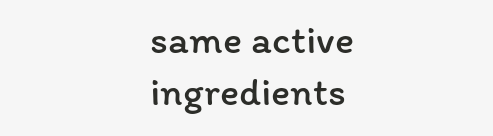same active ingredients